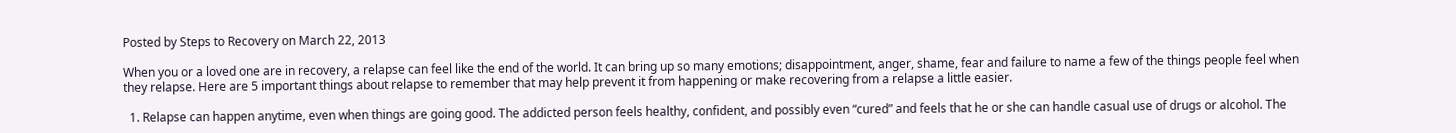Posted by Steps to Recovery on March 22, 2013

When you or a loved one are in recovery, a relapse can feel like the end of the world. It can bring up so many emotions; disappointment, anger, shame, fear and failure to name a few of the things people feel when they relapse. Here are 5 important things about relapse to remember that may help prevent it from happening or make recovering from a relapse a little easier.

  1. Relapse can happen anytime, even when things are going good. The addicted person feels healthy, confident, and possibly even “cured” and feels that he or she can handle casual use of drugs or alcohol. The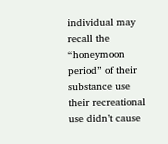individual may recall the “honeymoon period” of their substance use their recreational use didn’t cause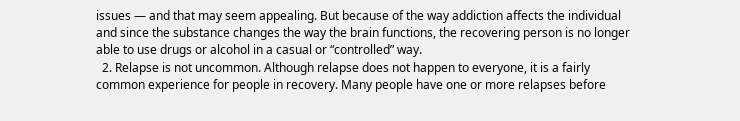issues — and that may seem appealing. But because of the way addiction affects the individual and since the substance changes the way the brain functions, the recovering person is no longer able to use drugs or alcohol in a casual or “controlled” way.
  2. Relapse is not uncommon. Although relapse does not happen to everyone, it is a fairly common experience for people in recovery. Many people have one or more relapses before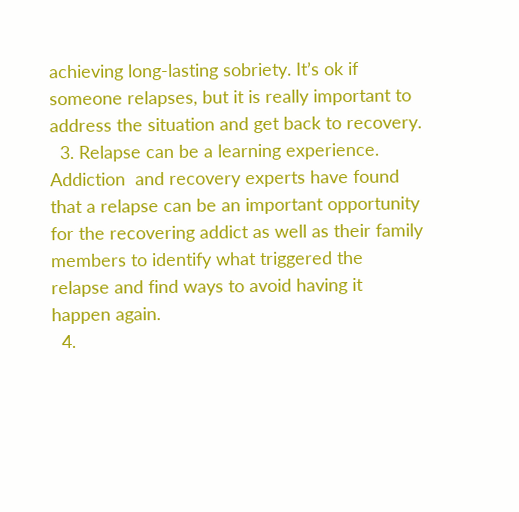achieving long-lasting sobriety. It’s ok if someone relapses, but it is really important to address the situation and get back to recovery.
  3. Relapse can be a learning experience. Addiction  and recovery experts have found that a relapse can be an important opportunity for the recovering addict as well as their family members to identify what triggered the relapse and find ways to avoid having it happen again.
  4.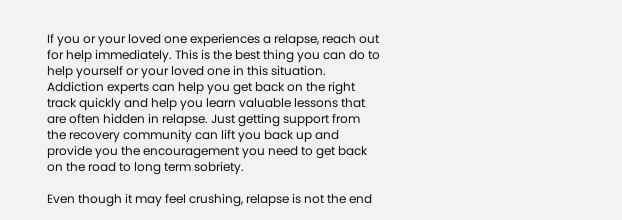If you or your loved one experiences a relapse, reach out for help immediately. This is the best thing you can do to help yourself or your loved one in this situation. Addiction experts can help you get back on the right track quickly and help you learn valuable lessons that are often hidden in relapse. Just getting support from the recovery community can lift you back up and provide you the encouragement you need to get back on the road to long term sobriety.

Even though it may feel crushing, relapse is not the end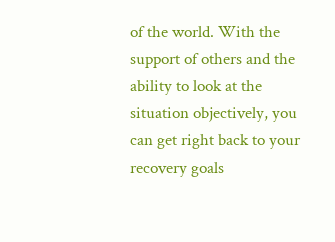of the world. With the support of others and the ability to look at the situation objectively, you can get right back to your recovery goals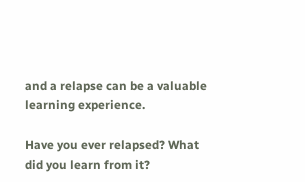and a relapse can be a valuable learning experience.

Have you ever relapsed? What did you learn from it?